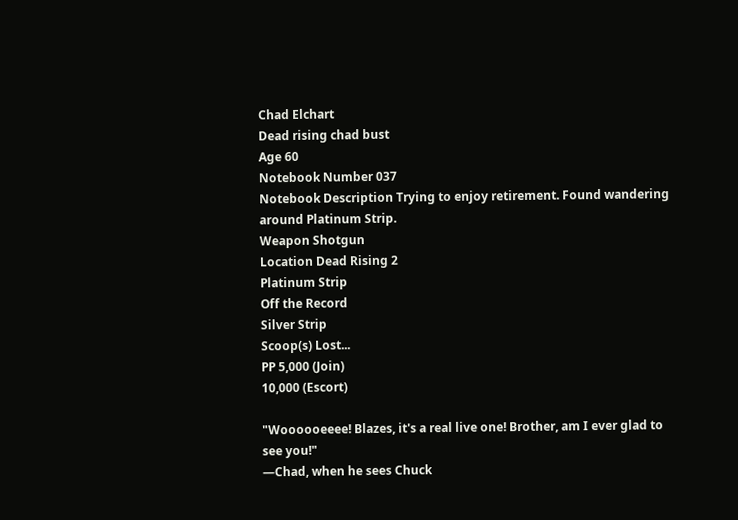Chad Elchart
Dead rising chad bust
Age 60
Notebook Number 037
Notebook Description Trying to enjoy retirement. Found wandering around Platinum Strip.
Weapon Shotgun
Location Dead Rising 2
Platinum Strip
Off the Record
Silver Strip
Scoop(s) Lost...
PP 5,000 (Join)
10,000 (Escort)

"Woooooeeee! Blazes, it's a real live one! Brother, am I ever glad to see you!"
—Chad, when he sees Chuck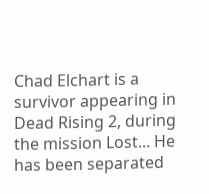Chad Elchart is a survivor appearing in Dead Rising 2, during the mission Lost... He has been separated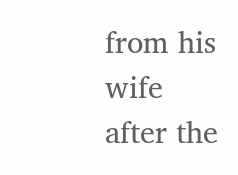from his wife after the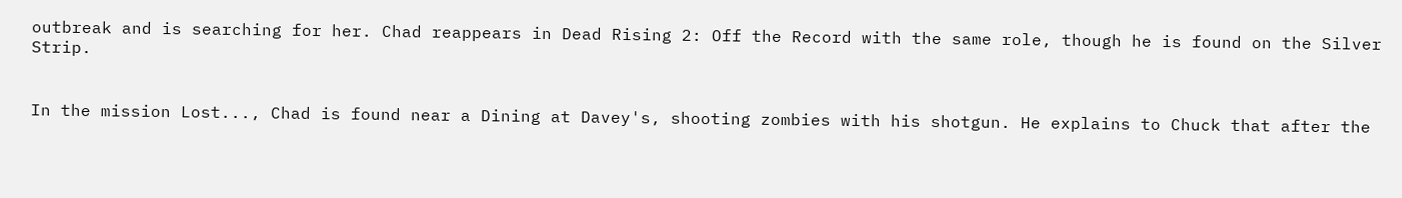outbreak and is searching for her. Chad reappears in Dead Rising 2: Off the Record with the same role, though he is found on the Silver Strip.


In the mission Lost..., Chad is found near a Dining at Davey's, shooting zombies with his shotgun. He explains to Chuck that after the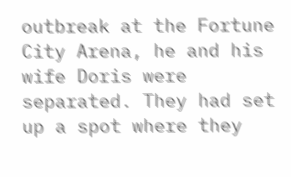outbreak at the Fortune City Arena, he and his wife Doris were separated. They had set up a spot where they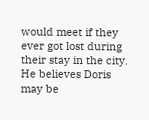would meet if they ever got lost during their stay in the city. He believes Doris may be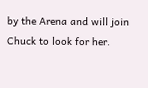by the Arena and will join Chuck to look for her.